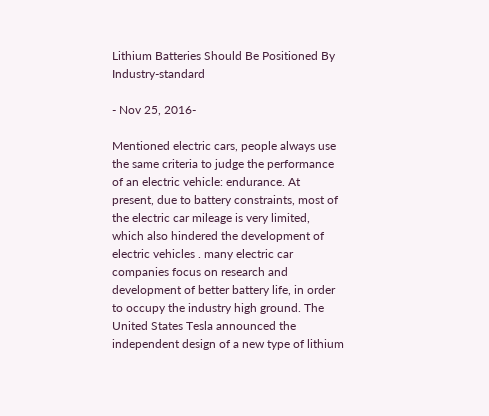Lithium Batteries Should Be Positioned By Industry-standard

- Nov 25, 2016-

Mentioned electric cars, people always use the same criteria to judge the performance of an electric vehicle: endurance. At present, due to battery constraints, most of the electric car mileage is very limited, which also hindered the development of electric vehicles . many electric car companies focus on research and development of better battery life, in order to occupy the industry high ground. The United States Tesla announced the independent design of a new type of lithium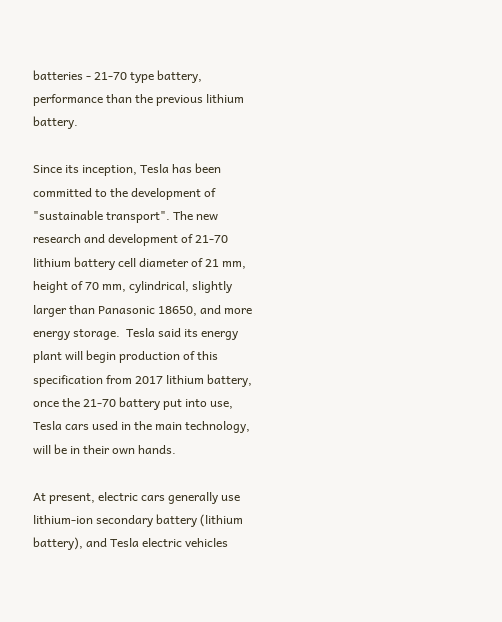batteries - 21-70 type battery, performance than the previous lithium battery.

Since its inception, Tesla has been committed to the development of "sustainable transport". The new research and development of 21-70 lithium battery cell diameter of 21 mm, height of 70 mm, cylindrical, slightly larger than Panasonic 18650, and more energy storage.  Tesla said its energy plant will begin production of this specification from 2017 lithium battery, once the 21-70 battery put into use, Tesla cars used in the main technology, will be in their own hands.

At present, electric cars generally use lithium-ion secondary battery (lithium battery), and Tesla electric vehicles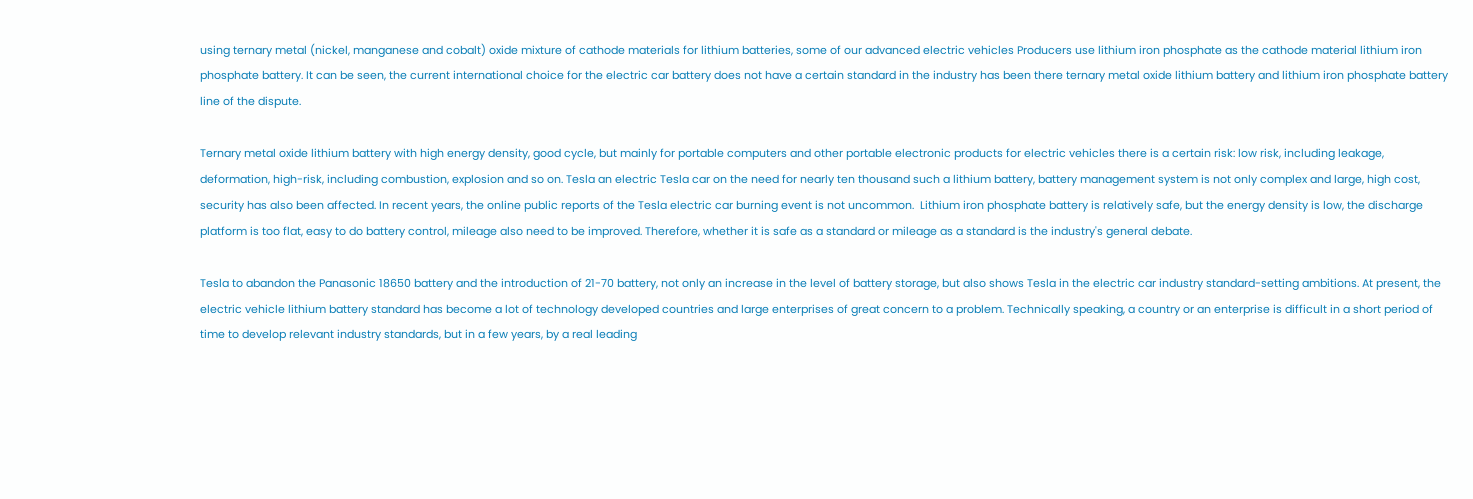using ternary metal (nickel, manganese and cobalt) oxide mixture of cathode materials for lithium batteries, some of our advanced electric vehicles Producers use lithium iron phosphate as the cathode material lithium iron phosphate battery. It can be seen, the current international choice for the electric car battery does not have a certain standard in the industry has been there ternary metal oxide lithium battery and lithium iron phosphate battery line of the dispute.

Ternary metal oxide lithium battery with high energy density, good cycle, but mainly for portable computers and other portable electronic products for electric vehicles there is a certain risk: low risk, including leakage, deformation, high-risk, including combustion, explosion and so on. Tesla an electric Tesla car on the need for nearly ten thousand such a lithium battery, battery management system is not only complex and large, high cost, security has also been affected. In recent years, the online public reports of the Tesla electric car burning event is not uncommon.  Lithium iron phosphate battery is relatively safe, but the energy density is low, the discharge platform is too flat, easy to do battery control, mileage also need to be improved. Therefore, whether it is safe as a standard or mileage as a standard is the industry's general debate.

Tesla to abandon the Panasonic 18650 battery and the introduction of 21-70 battery, not only an increase in the level of battery storage, but also shows Tesla in the electric car industry standard-setting ambitions. At present, the electric vehicle lithium battery standard has become a lot of technology developed countries and large enterprises of great concern to a problem. Technically speaking, a country or an enterprise is difficult in a short period of time to develop relevant industry standards, but in a few years, by a real leading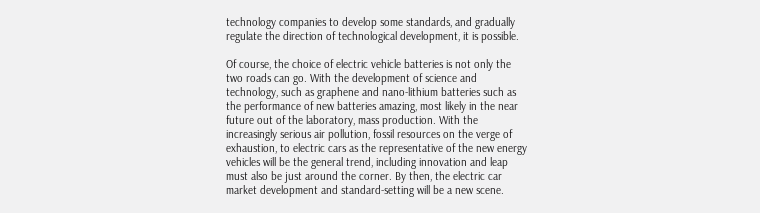technology companies to develop some standards, and gradually regulate the direction of technological development, it is possible.

Of course, the choice of electric vehicle batteries is not only the two roads can go. With the development of science and technology, such as graphene and nano-lithium batteries such as the performance of new batteries amazing, most likely in the near future out of the laboratory, mass production. With the increasingly serious air pollution, fossil resources on the verge of exhaustion, to electric cars as the representative of the new energy vehicles will be the general trend, including innovation and leap must also be just around the corner. By then, the electric car market development and standard-setting will be a new scene.